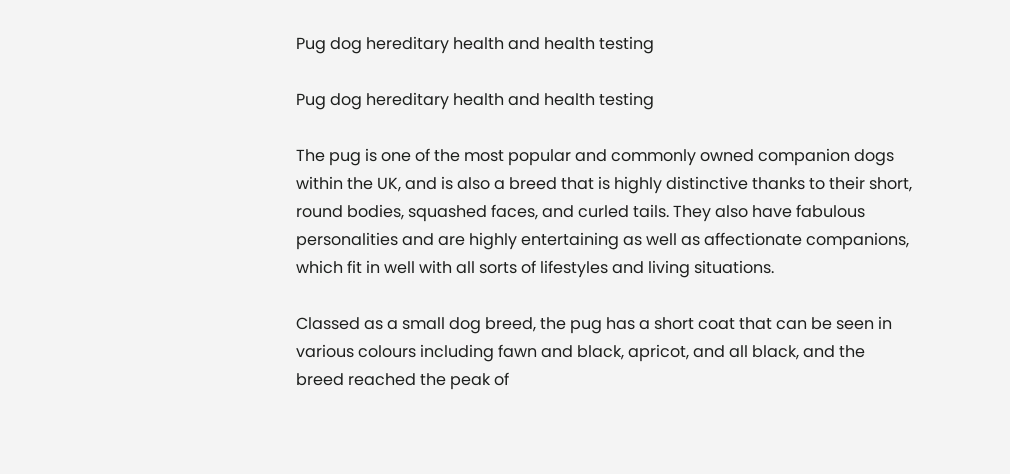Pug dog hereditary health and health testing

Pug dog hereditary health and health testing

The pug is one of the most popular and commonly owned companion dogs within the UK, and is also a breed that is highly distinctive thanks to their short, round bodies, squashed faces, and curled tails. They also have fabulous personalities and are highly entertaining as well as affectionate companions, which fit in well with all sorts of lifestyles and living situations.

Classed as a small dog breed, the pug has a short coat that can be seen in various colours including fawn and black, apricot, and all black, and the breed reached the peak of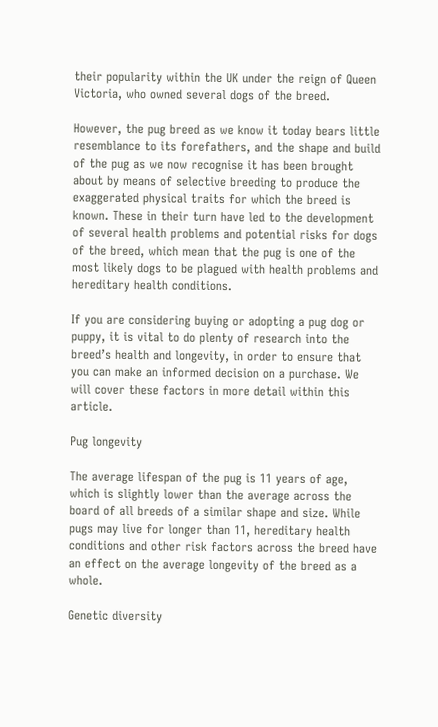their popularity within the UK under the reign of Queen Victoria, who owned several dogs of the breed.

However, the pug breed as we know it today bears little resemblance to its forefathers, and the shape and build of the pug as we now recognise it has been brought about by means of selective breeding to produce the exaggerated physical traits for which the breed is known. These in their turn have led to the development of several health problems and potential risks for dogs of the breed, which mean that the pug is one of the most likely dogs to be plagued with health problems and hereditary health conditions.

If you are considering buying or adopting a pug dog or puppy, it is vital to do plenty of research into the breed’s health and longevity, in order to ensure that you can make an informed decision on a purchase. We will cover these factors in more detail within this article.

Pug longevity

The average lifespan of the pug is 11 years of age, which is slightly lower than the average across the board of all breeds of a similar shape and size. While pugs may live for longer than 11, hereditary health conditions and other risk factors across the breed have an effect on the average longevity of the breed as a whole.

Genetic diversity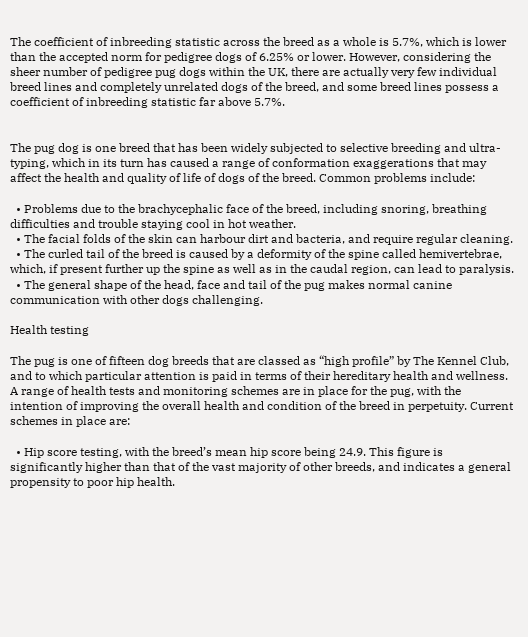The coefficient of inbreeding statistic across the breed as a whole is 5.7%, which is lower than the accepted norm for pedigree dogs of 6.25% or lower. However, considering the sheer number of pedigree pug dogs within the UK, there are actually very few individual breed lines and completely unrelated dogs of the breed, and some breed lines possess a coefficient of inbreeding statistic far above 5.7%.


The pug dog is one breed that has been widely subjected to selective breeding and ultra-typing, which in its turn has caused a range of conformation exaggerations that may affect the health and quality of life of dogs of the breed. Common problems include:

  • Problems due to the brachycephalic face of the breed, including snoring, breathing difficulties and trouble staying cool in hot weather.
  • The facial folds of the skin can harbour dirt and bacteria, and require regular cleaning.
  • The curled tail of the breed is caused by a deformity of the spine called hemivertebrae, which, if present further up the spine as well as in the caudal region, can lead to paralysis.
  • The general shape of the head, face and tail of the pug makes normal canine communication with other dogs challenging.

Health testing

The pug is one of fifteen dog breeds that are classed as “high profile” by The Kennel Club, and to which particular attention is paid in terms of their hereditary health and wellness. A range of health tests and monitoring schemes are in place for the pug, with the intention of improving the overall health and condition of the breed in perpetuity. Current schemes in place are:

  • Hip score testing, with the breed’s mean hip score being 24.9. This figure is significantly higher than that of the vast majority of other breeds, and indicates a general propensity to poor hip health.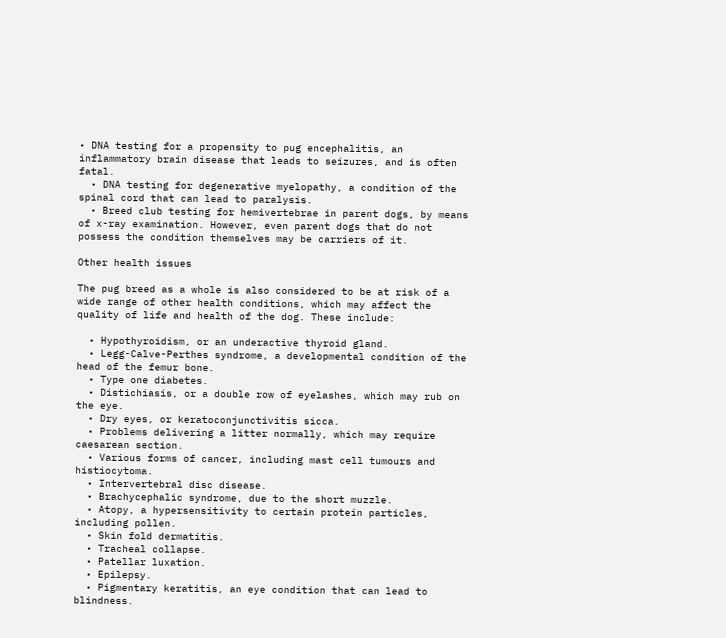• DNA testing for a propensity to pug encephalitis, an inflammatory brain disease that leads to seizures, and is often fatal.
  • DNA testing for degenerative myelopathy, a condition of the spinal cord that can lead to paralysis.
  • Breed club testing for hemivertebrae in parent dogs, by means of x-ray examination. However, even parent dogs that do not possess the condition themselves may be carriers of it.

Other health issues

The pug breed as a whole is also considered to be at risk of a wide range of other health conditions, which may affect the quality of life and health of the dog. These include:

  • Hypothyroidism, or an underactive thyroid gland.
  • Legg-Calve-Perthes syndrome, a developmental condition of the head of the femur bone.
  • Type one diabetes.
  • Distichiasis, or a double row of eyelashes, which may rub on the eye.
  • Dry eyes, or keratoconjunctivitis sicca.
  • Problems delivering a litter normally, which may require caesarean section.
  • Various forms of cancer, including mast cell tumours and histiocytoma.
  • Intervertebral disc disease.
  • Brachycephalic syndrome, due to the short muzzle.
  • Atopy, a hypersensitivity to certain protein particles, including pollen.
  • Skin fold dermatitis.
  • Tracheal collapse.
  • Patellar luxation.
  • Epilepsy.
  • Pigmentary keratitis, an eye condition that can lead to blindness.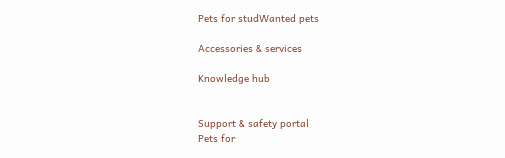Pets for studWanted pets

Accessories & services

Knowledge hub


Support & safety portal
Pets for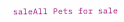saleAll Pets for sale